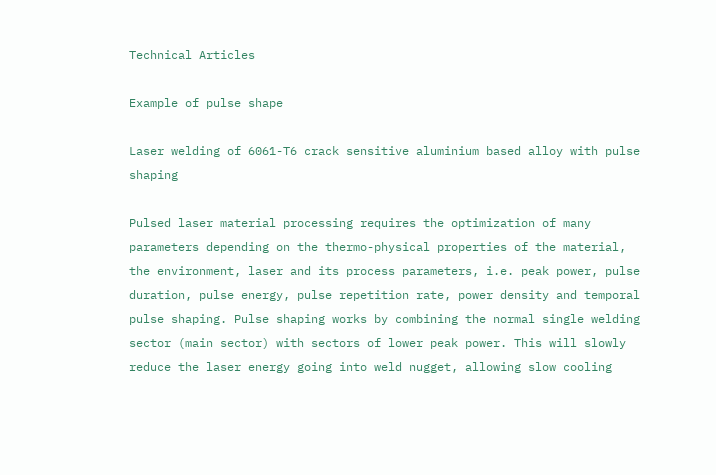Technical Articles

Example of pulse shape

Laser welding of 6061-T6 crack sensitive aluminium based alloy with pulse shaping

Pulsed laser material processing requires the optimization of many parameters depending on the thermo-physical properties of the material, the environment, laser and its process parameters, i.e. peak power, pulse duration, pulse energy, pulse repetition rate, power density and temporal pulse shaping. Pulse shaping works by combining the normal single welding sector (main sector) with sectors of lower peak power. This will slowly reduce the laser energy going into weld nugget, allowing slow cooling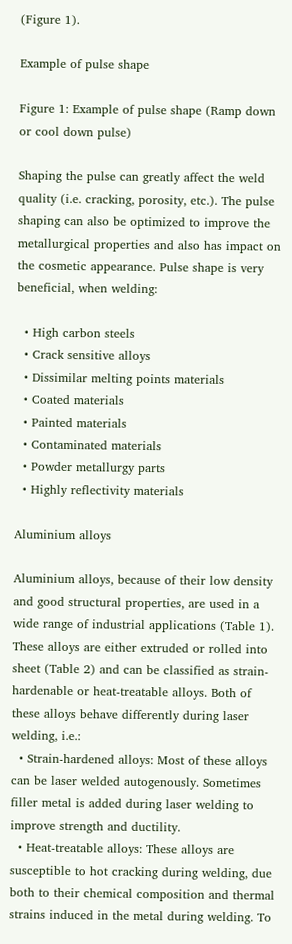(Figure 1).

Example of pulse shape

Figure 1: Example of pulse shape (Ramp down or cool down pulse)

Shaping the pulse can greatly affect the weld quality (i.e. cracking, porosity, etc.). The pulse shaping can also be optimized to improve the metallurgical properties and also has impact on the cosmetic appearance. Pulse shape is very beneficial, when welding:

  • High carbon steels
  • Crack sensitive alloys
  • Dissimilar melting points materials
  • Coated materials
  • Painted materials
  • Contaminated materials
  • Powder metallurgy parts
  • Highly reflectivity materials

Aluminium alloys

Aluminium alloys, because of their low density and good structural properties, are used in a wide range of industrial applications (Table 1). These alloys are either extruded or rolled into sheet (Table 2) and can be classified as strain-hardenable or heat-treatable alloys. Both of these alloys behave differently during laser welding, i.e.:
  • Strain-hardened alloys: Most of these alloys can be laser welded autogenously. Sometimes filler metal is added during laser welding to improve strength and ductility.
  • Heat-treatable alloys: These alloys are susceptible to hot cracking during welding, due both to their chemical composition and thermal strains induced in the metal during welding. To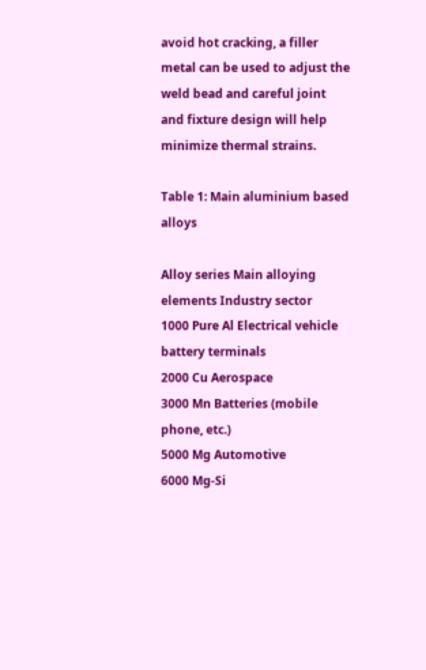avoid hot cracking, a filler metal can be used to adjust the weld bead and careful joint and fixture design will help minimize thermal strains.

Table 1: Main aluminium based alloys

Alloy series Main alloying elements Industry sector
1000 Pure Al Electrical vehicle battery terminals
2000 Cu Aerospace
3000 Mn Batteries (mobile phone, etc.)
5000 Mg Automotive
6000 Mg-Si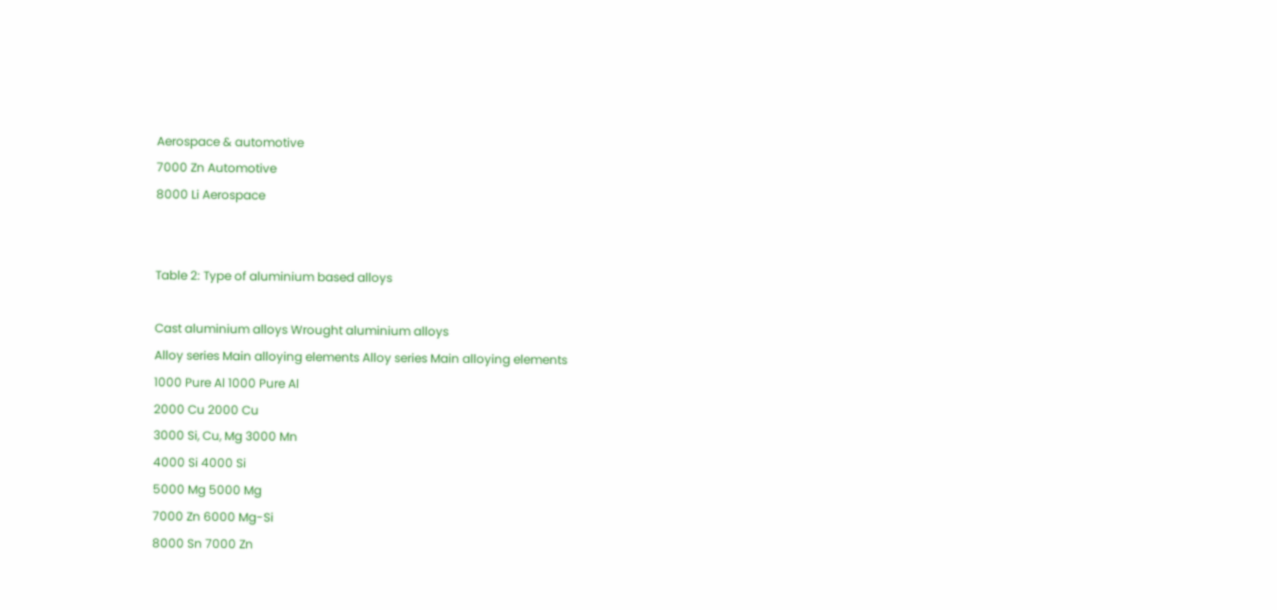Aerospace & automotive
7000 Zn Automotive
8000 Li Aerospace


Table 2: Type of aluminium based alloys

Cast aluminium alloys Wrought aluminium alloys
Alloy series Main alloying elements Alloy series Main alloying elements
1000 Pure Al 1000 Pure Al
2000 Cu 2000 Cu
3000 Si, Cu, Mg 3000 Mn
4000 Si 4000 Si
5000 Mg 5000 Mg
7000 Zn 6000 Mg-Si
8000 Sn 7000 Zn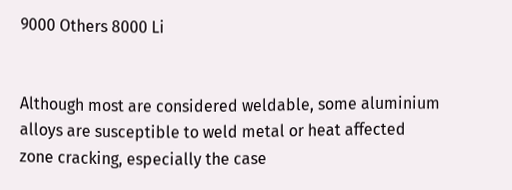9000 Others 8000 Li


Although most are considered weldable, some aluminium alloys are susceptible to weld metal or heat affected zone cracking, especially the case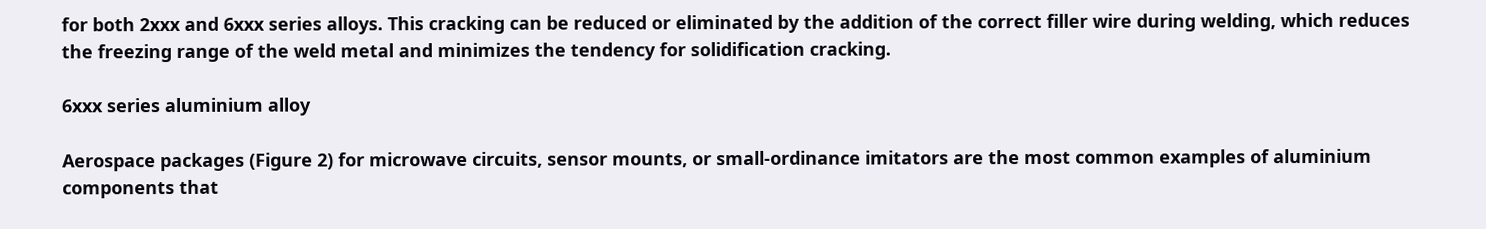for both 2xxx and 6xxx series alloys. This cracking can be reduced or eliminated by the addition of the correct filler wire during welding, which reduces the freezing range of the weld metal and minimizes the tendency for solidification cracking.

6xxx series aluminium alloy

Aerospace packages (Figure 2) for microwave circuits, sensor mounts, or small-ordinance imitators are the most common examples of aluminium components that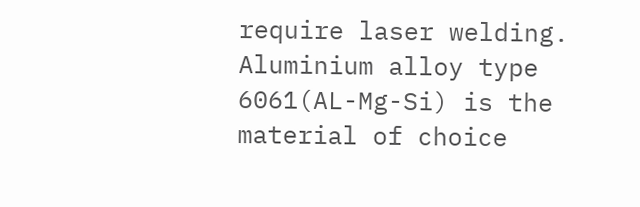require laser welding. Aluminium alloy type 6061(AL-Mg-Si) is the material of choice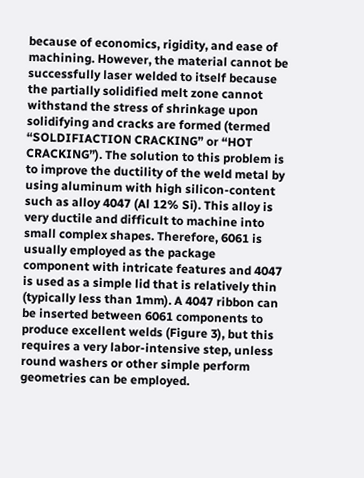because of economics, rigidity, and ease of machining. However, the material cannot be successfully laser welded to itself because the partially solidified melt zone cannot withstand the stress of shrinkage upon solidifying and cracks are formed (termed “SOLDIFIACTION CRACKING” or “HOT CRACKING”). The solution to this problem is to improve the ductility of the weld metal by using aluminum with high silicon-content such as alloy 4047 (Al 12% Si). This alloy is very ductile and difficult to machine into small complex shapes. Therefore, 6061 is usually employed as the package component with intricate features and 4047 is used as a simple lid that is relatively thin (typically less than 1mm). A 4047 ribbon can be inserted between 6061 components to produce excellent welds (Figure 3), but this requires a very labor-intensive step, unless round washers or other simple perform geometries can be employed.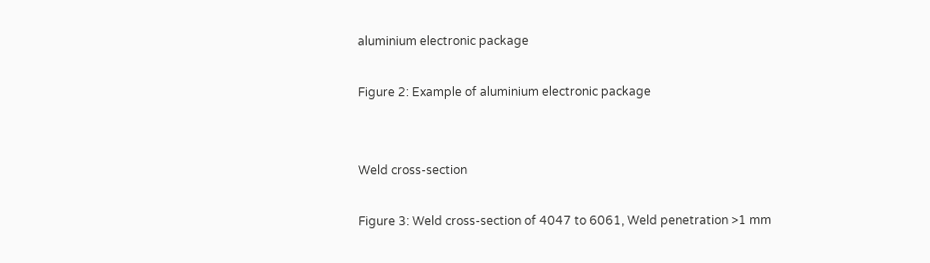aluminium electronic package

Figure 2: Example of aluminium electronic package


Weld cross-section

Figure 3: Weld cross-section of 4047 to 6061, Weld penetration >1 mm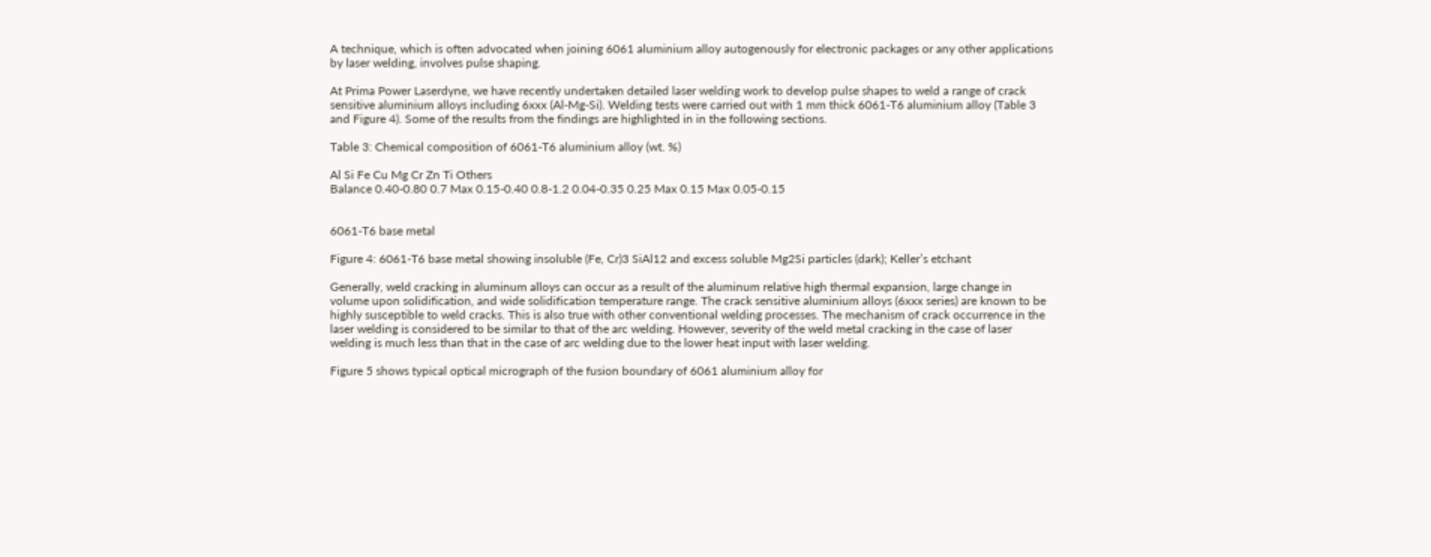A technique, which is often advocated when joining 6061 aluminium alloy autogenously for electronic packages or any other applications by laser welding, involves pulse shaping.

At Prima Power Laserdyne, we have recently undertaken detailed laser welding work to develop pulse shapes to weld a range of crack sensitive aluminium alloys including 6xxx (Al-Mg-Si). Welding tests were carried out with 1 mm thick 6061-T6 aluminium alloy (Table 3 and Figure 4). Some of the results from the findings are highlighted in in the following sections.

Table 3: Chemical composition of 6061-T6 aluminium alloy (wt. %)

Al Si Fe Cu Mg Cr Zn Ti Others
Balance 0.40-0.80 0.7 Max 0.15-0.40 0.8-1.2 0.04-0.35 0.25 Max 0.15 Max 0.05-0.15


6061-T6 base metal

Figure 4: 6061-T6 base metal showing insoluble (Fe, Cr)3 SiAl12 and excess soluble Mg2Si particles (dark); Keller’s etchant

Generally, weld cracking in aluminum alloys can occur as a result of the aluminum relative high thermal expansion, large change in volume upon solidification, and wide solidification temperature range. The crack sensitive aluminium alloys (6xxx series) are known to be highly susceptible to weld cracks. This is also true with other conventional welding processes. The mechanism of crack occurrence in the laser welding is considered to be similar to that of the arc welding. However, severity of the weld metal cracking in the case of laser welding is much less than that in the case of arc welding due to the lower heat input with laser welding.

Figure 5 shows typical optical micrograph of the fusion boundary of 6061 aluminium alloy for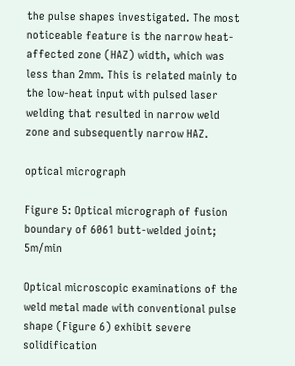the pulse shapes investigated. The most noticeable feature is the narrow heat-affected zone (HAZ) width, which was less than 2mm. This is related mainly to the low-heat input with pulsed laser welding that resulted in narrow weld zone and subsequently narrow HAZ.

optical micrograph

Figure 5: Optical micrograph of fusion boundary of 6061 butt-welded joint; 5m/min

Optical microscopic examinations of the weld metal made with conventional pulse shape (Figure 6) exhibit severe solidification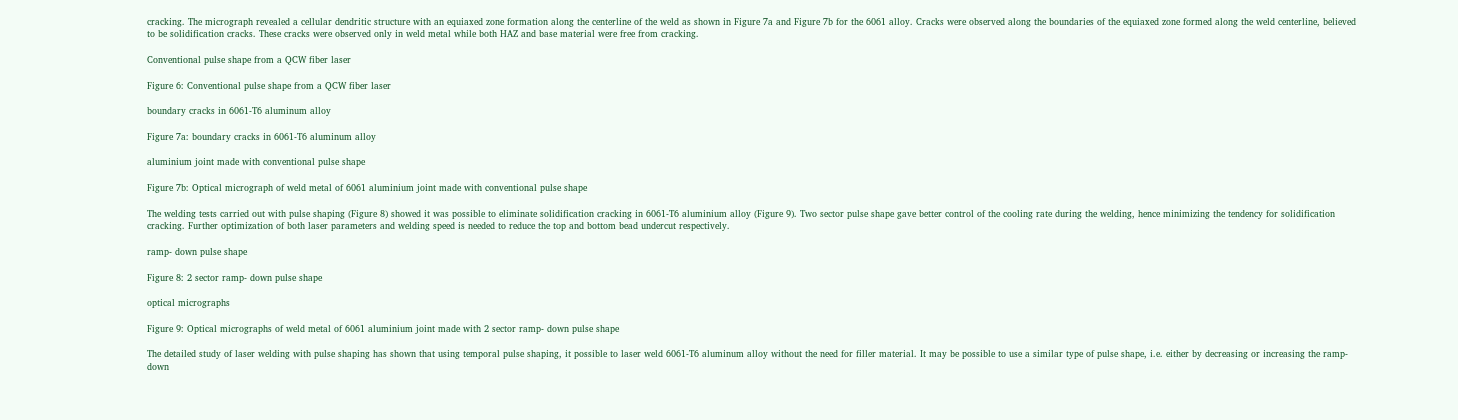cracking. The micrograph revealed a cellular dendritic structure with an equiaxed zone formation along the centerline of the weld as shown in Figure 7a and Figure 7b for the 6061 alloy. Cracks were observed along the boundaries of the equiaxed zone formed along the weld centerline, believed to be solidification cracks. These cracks were observed only in weld metal while both HAZ and base material were free from cracking.

Conventional pulse shape from a QCW fiber laser

Figure 6: Conventional pulse shape from a QCW fiber laser

boundary cracks in 6061-T6 aluminum alloy

Figure 7a: boundary cracks in 6061-T6 aluminum alloy

aluminium joint made with conventional pulse shape

Figure 7b: Optical micrograph of weld metal of 6061 aluminium joint made with conventional pulse shape

The welding tests carried out with pulse shaping (Figure 8) showed it was possible to eliminate solidification cracking in 6061-T6 aluminium alloy (Figure 9). Two sector pulse shape gave better control of the cooling rate during the welding, hence minimizing the tendency for solidification cracking. Further optimization of both laser parameters and welding speed is needed to reduce the top and bottom bead undercut respectively.

ramp- down pulse shape

Figure 8: 2 sector ramp- down pulse shape

optical micrographs

Figure 9: Optical micrographs of weld metal of 6061 aluminium joint made with 2 sector ramp- down pulse shape

The detailed study of laser welding with pulse shaping has shown that using temporal pulse shaping, it possible to laser weld 6061-T6 aluminum alloy without the need for filler material. It may be possible to use a similar type of pulse shape, i.e. either by decreasing or increasing the ramp-down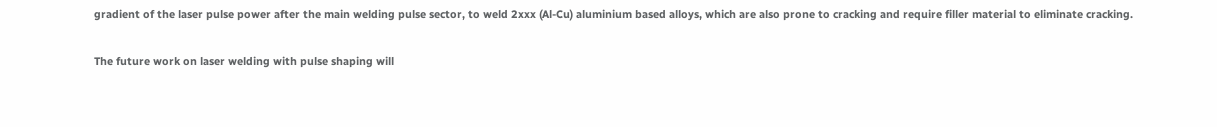gradient of the laser pulse power after the main welding pulse sector, to weld 2xxx (Al-Cu) aluminium based alloys, which are also prone to cracking and require filler material to eliminate cracking.

The future work on laser welding with pulse shaping will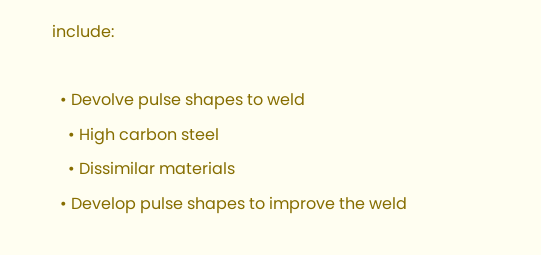include:

  • Devolve pulse shapes to weld
    • High carbon steel
    • Dissimilar materials
  • Develop pulse shapes to improve the weld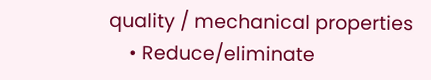quality / mechanical properties
    • Reduce/eliminate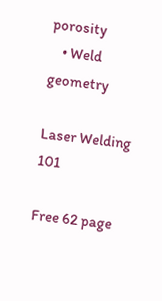porosity
    • Weld geometry

Laser Welding 101

Free 62 page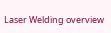Laser Welding overview